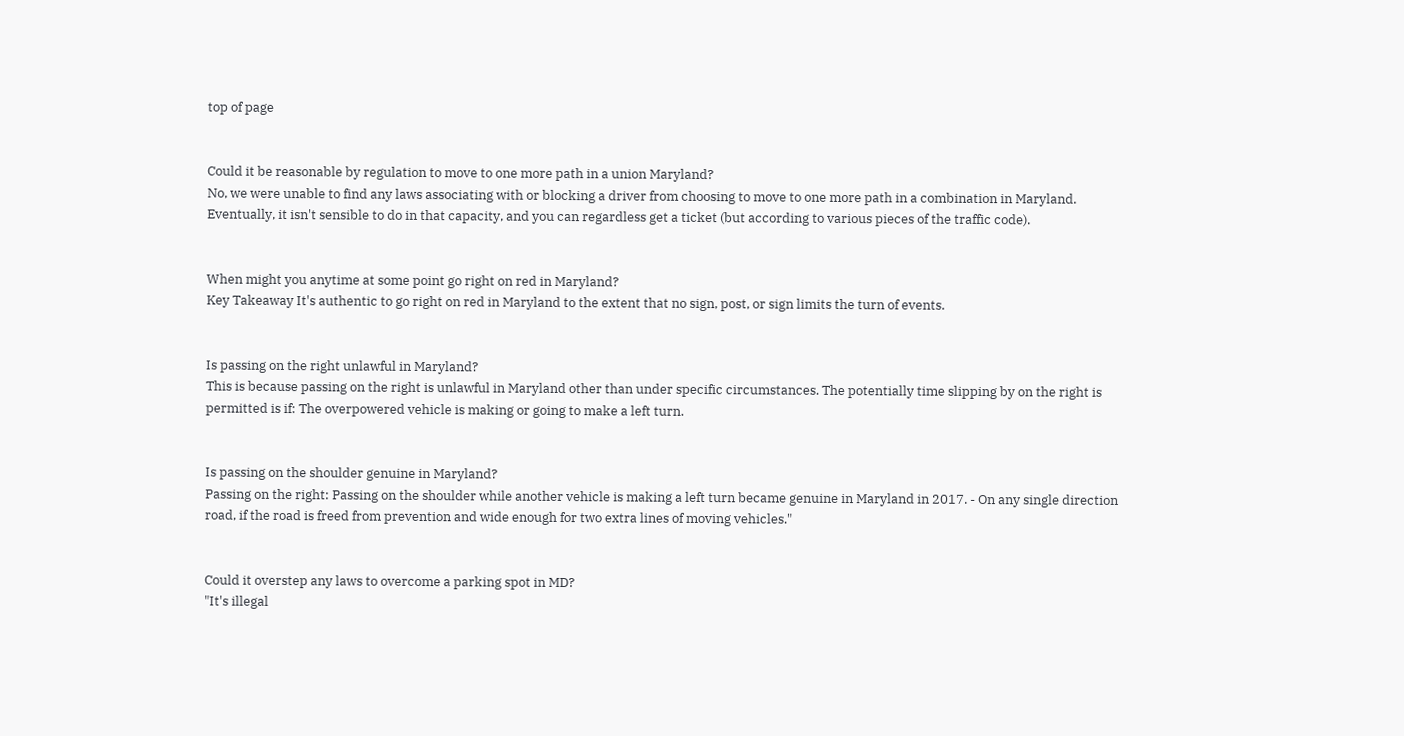top of page


Could it be reasonable by regulation to move to one more path in a union Maryland?
No, we were unable to find any laws associating with or blocking a driver from choosing to move to one more path in a combination in Maryland. Eventually, it isn't sensible to do in that capacity, and you can regardless get a ticket (but according to various pieces of the traffic code).


When might you anytime at some point go right on red in Maryland?
Key Takeaway It's authentic to go right on red in Maryland to the extent that no sign, post, or sign limits the turn of events.


Is passing on the right unlawful in Maryland?
This is because passing on the right is unlawful in Maryland other than under specific circumstances. The potentially time slipping by on the right is permitted is if: The overpowered vehicle is making or going to make a left turn.


Is passing on the shoulder genuine in Maryland?
Passing on the right: Passing on the shoulder while another vehicle is making a left turn became genuine in Maryland in 2017. - On any single direction road, if the road is freed from prevention and wide enough for two extra lines of moving vehicles."


Could it overstep any laws to overcome a parking spot in MD?
"It's illegal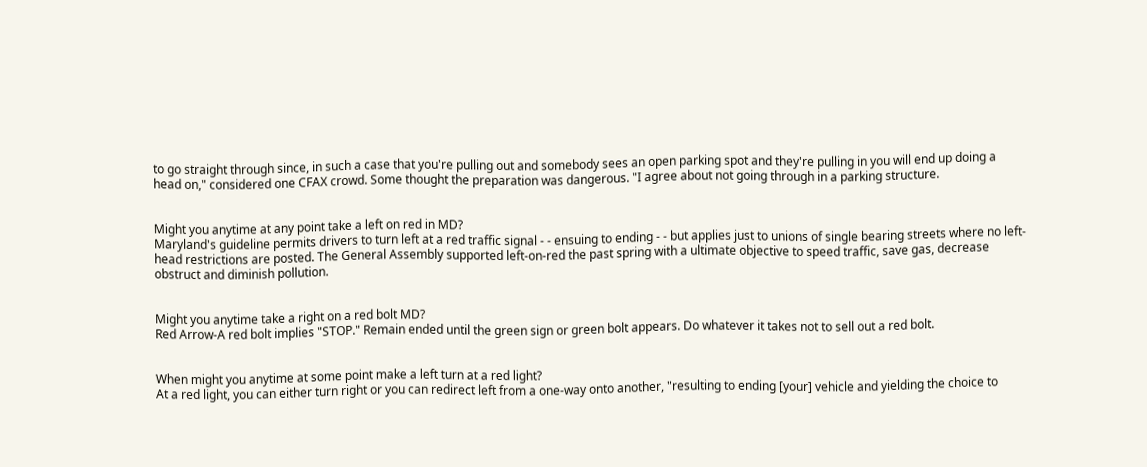to go straight through since, in such a case that you're pulling out and somebody sees an open parking spot and they're pulling in you will end up doing a head on," considered one CFAX crowd. Some thought the preparation was dangerous. "I agree about not going through in a parking structure.


Might you anytime at any point take a left on red in MD?
Maryland's guideline permits drivers to turn left at a red traffic signal - - ensuing to ending - - but applies just to unions of single bearing streets where no left-head restrictions are posted. The General Assembly supported left-on-red the past spring with a ultimate objective to speed traffic, save gas, decrease obstruct and diminish pollution.


Might you anytime take a right on a red bolt MD?
Red Arrow-A red bolt implies "STOP." Remain ended until the green sign or green bolt appears. Do whatever it takes not to sell out a red bolt.


When might you anytime at some point make a left turn at a red light?
At a red light, you can either turn right or you can redirect left from a one-way onto another, "resulting to ending [your] vehicle and yielding the choice to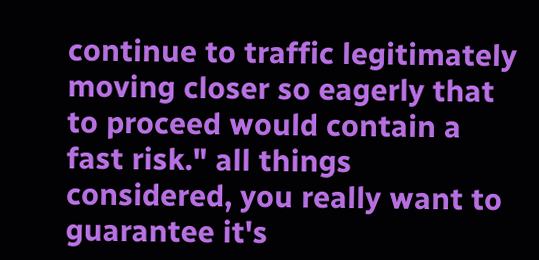continue to traffic legitimately moving closer so eagerly that to proceed would contain a fast risk." all things considered, you really want to guarantee it's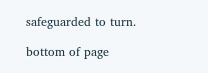safeguarded to turn.

bottom of page